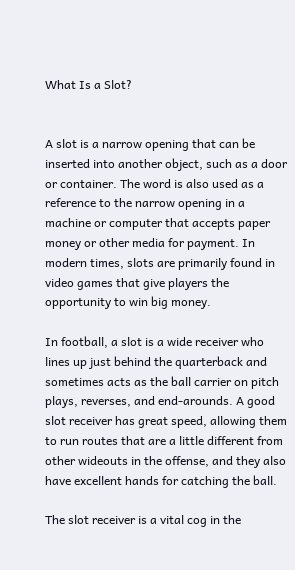What Is a Slot?


A slot is a narrow opening that can be inserted into another object, such as a door or container. The word is also used as a reference to the narrow opening in a machine or computer that accepts paper money or other media for payment. In modern times, slots are primarily found in video games that give players the opportunity to win big money.

In football, a slot is a wide receiver who lines up just behind the quarterback and sometimes acts as the ball carrier on pitch plays, reverses, and end-arounds. A good slot receiver has great speed, allowing them to run routes that are a little different from other wideouts in the offense, and they also have excellent hands for catching the ball.

The slot receiver is a vital cog in the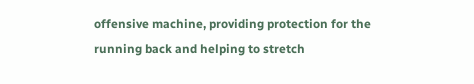offensive machine, providing protection for the running back and helping to stretch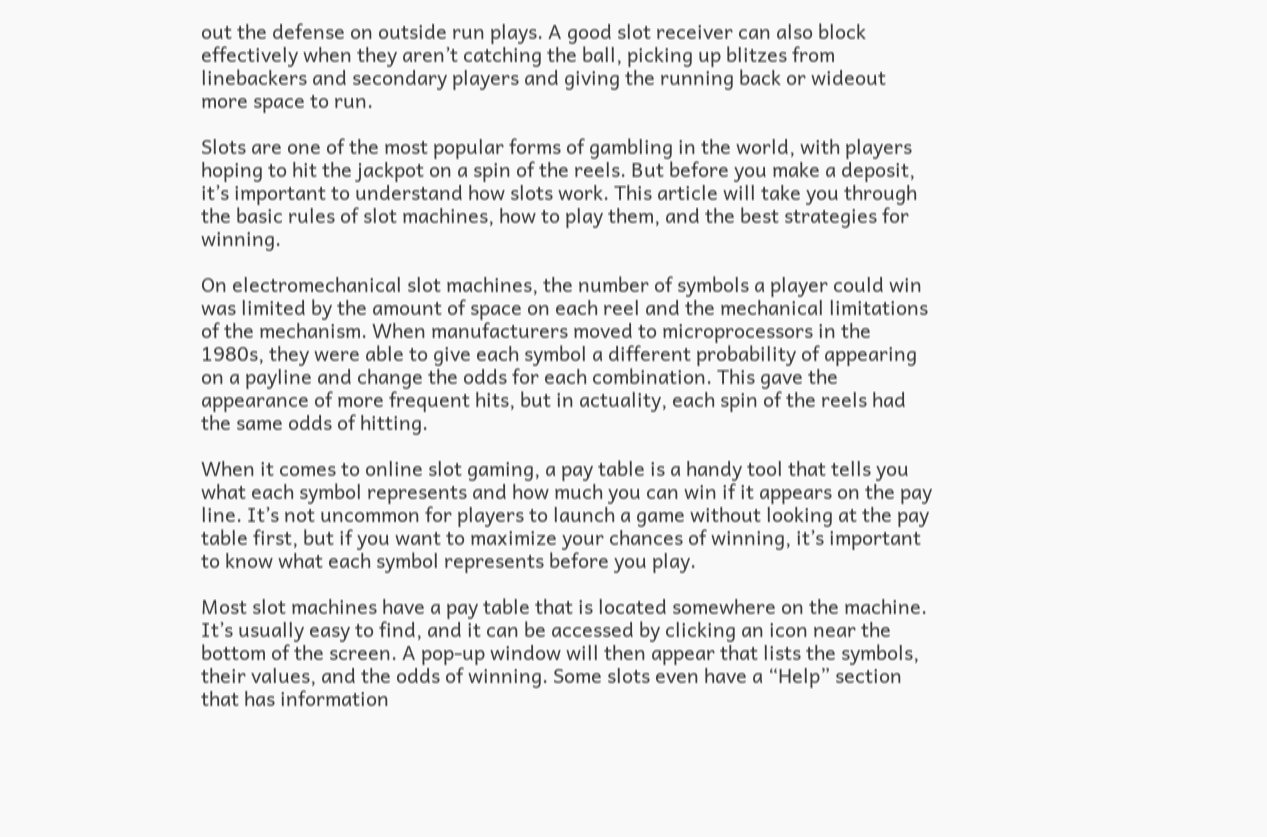out the defense on outside run plays. A good slot receiver can also block effectively when they aren’t catching the ball, picking up blitzes from linebackers and secondary players and giving the running back or wideout more space to run.

Slots are one of the most popular forms of gambling in the world, with players hoping to hit the jackpot on a spin of the reels. But before you make a deposit, it’s important to understand how slots work. This article will take you through the basic rules of slot machines, how to play them, and the best strategies for winning.

On electromechanical slot machines, the number of symbols a player could win was limited by the amount of space on each reel and the mechanical limitations of the mechanism. When manufacturers moved to microprocessors in the 1980s, they were able to give each symbol a different probability of appearing on a payline and change the odds for each combination. This gave the appearance of more frequent hits, but in actuality, each spin of the reels had the same odds of hitting.

When it comes to online slot gaming, a pay table is a handy tool that tells you what each symbol represents and how much you can win if it appears on the pay line. It’s not uncommon for players to launch a game without looking at the pay table first, but if you want to maximize your chances of winning, it’s important to know what each symbol represents before you play.

Most slot machines have a pay table that is located somewhere on the machine. It’s usually easy to find, and it can be accessed by clicking an icon near the bottom of the screen. A pop-up window will then appear that lists the symbols, their values, and the odds of winning. Some slots even have a “Help” section that has information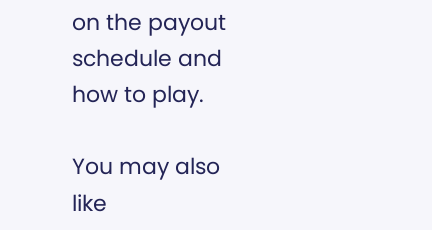on the payout schedule and how to play.

You may also like